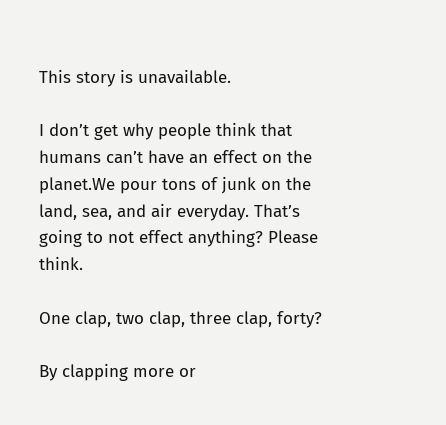This story is unavailable.

I don’t get why people think that humans can’t have an effect on the planet.We pour tons of junk on the land, sea, and air everyday. That’s going to not effect anything? Please think.

One clap, two clap, three clap, forty?

By clapping more or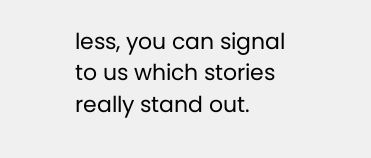less, you can signal to us which stories really stand out.